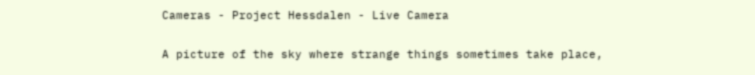Cameras - Project Hessdalen - Live Camera


A picture of the sky where strange things sometimes take place,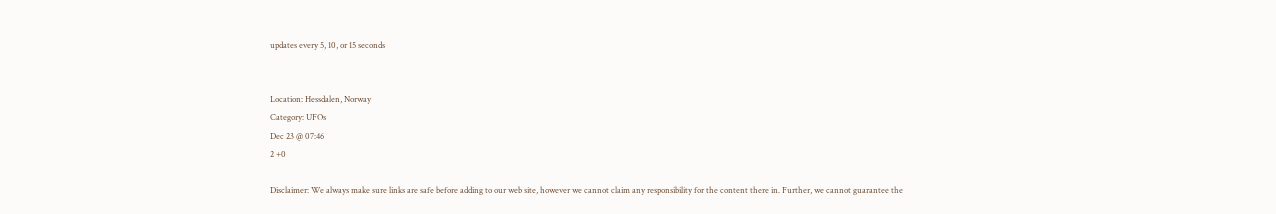updates every 5, 10, or 15 seconds


Location: Hessdalen, Norway
Category: UFOs
Dec 23 @ 07:46
2 +0

Disclaimer: We always make sure links are safe before adding to our web site, however we cannot claim any responsibility for the content there in. Further, we cannot guarantee the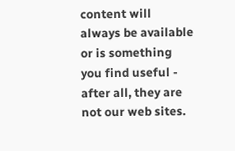content will always be available or is something you find useful - after all, they are not our web sites.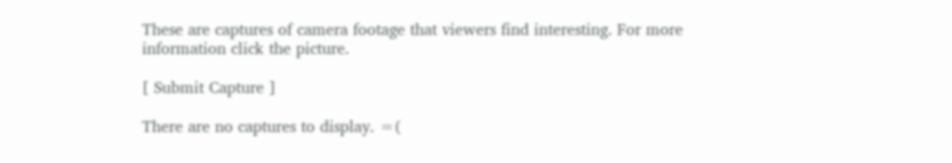These are captures of camera footage that viewers find interesting. For more information click the picture.

[ Submit Capture ]

There are no captures to display. =(